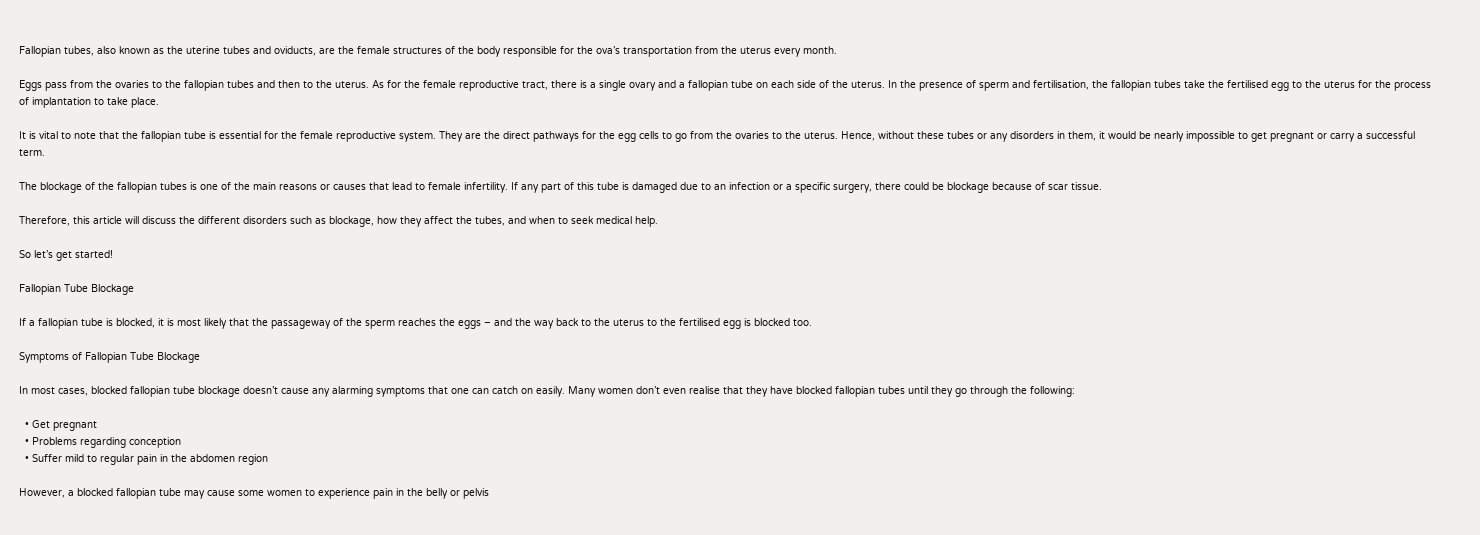Fallopian tubes, also known as the uterine tubes and oviducts, are the female structures of the body responsible for the ova’s transportation from the uterus every month.

Eggs pass from the ovaries to the fallopian tubes and then to the uterus. As for the female reproductive tract, there is a single ovary and a fallopian tube on each side of the uterus. In the presence of sperm and fertilisation, the fallopian tubes take the fertilised egg to the uterus for the process of implantation to take place.

It is vital to note that the fallopian tube is essential for the female reproductive system. They are the direct pathways for the egg cells to go from the ovaries to the uterus. Hence, without these tubes or any disorders in them, it would be nearly impossible to get pregnant or carry a successful term.

The blockage of the fallopian tubes is one of the main reasons or causes that lead to female infertility. If any part of this tube is damaged due to an infection or a specific surgery, there could be blockage because of scar tissue.

Therefore, this article will discuss the different disorders such as blockage, how they affect the tubes, and when to seek medical help.

So let’s get started!

Fallopian Tube Blockage

If a fallopian tube is blocked, it is most likely that the passageway of the sperm reaches the eggs – and the way back to the uterus to the fertilised egg is blocked too.

Symptoms of Fallopian Tube Blockage

In most cases, blocked fallopian tube blockage doesn’t cause any alarming symptoms that one can catch on easily. Many women don’t even realise that they have blocked fallopian tubes until they go through the following:

  • Get pregnant
  • Problems regarding conception
  • Suffer mild to regular pain in the abdomen region

However, a blocked fallopian tube may cause some women to experience pain in the belly or pelvis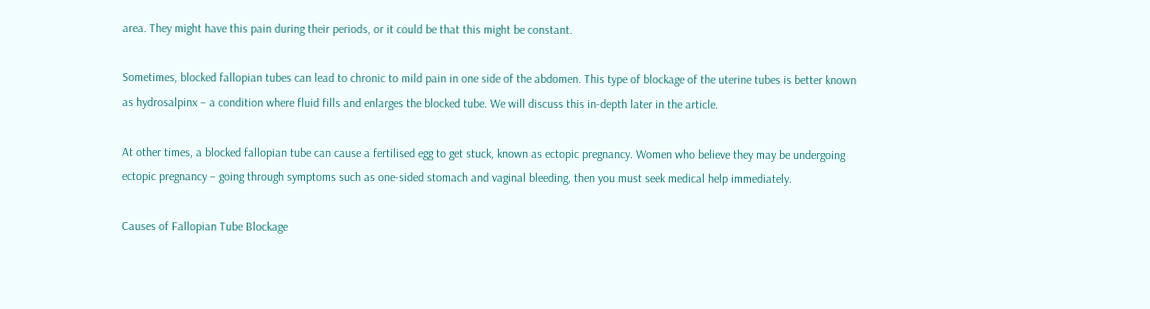area. They might have this pain during their periods, or it could be that this might be constant.

Sometimes, blocked fallopian tubes can lead to chronic to mild pain in one side of the abdomen. This type of blockage of the uterine tubes is better known as hydrosalpinx – a condition where fluid fills and enlarges the blocked tube. We will discuss this in-depth later in the article.

At other times, a blocked fallopian tube can cause a fertilised egg to get stuck, known as ectopic pregnancy. Women who believe they may be undergoing ectopic pregnancy – going through symptoms such as one-sided stomach and vaginal bleeding, then you must seek medical help immediately.

Causes of Fallopian Tube Blockage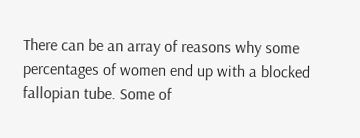There can be an array of reasons why some percentages of women end up with a blocked fallopian tube. Some of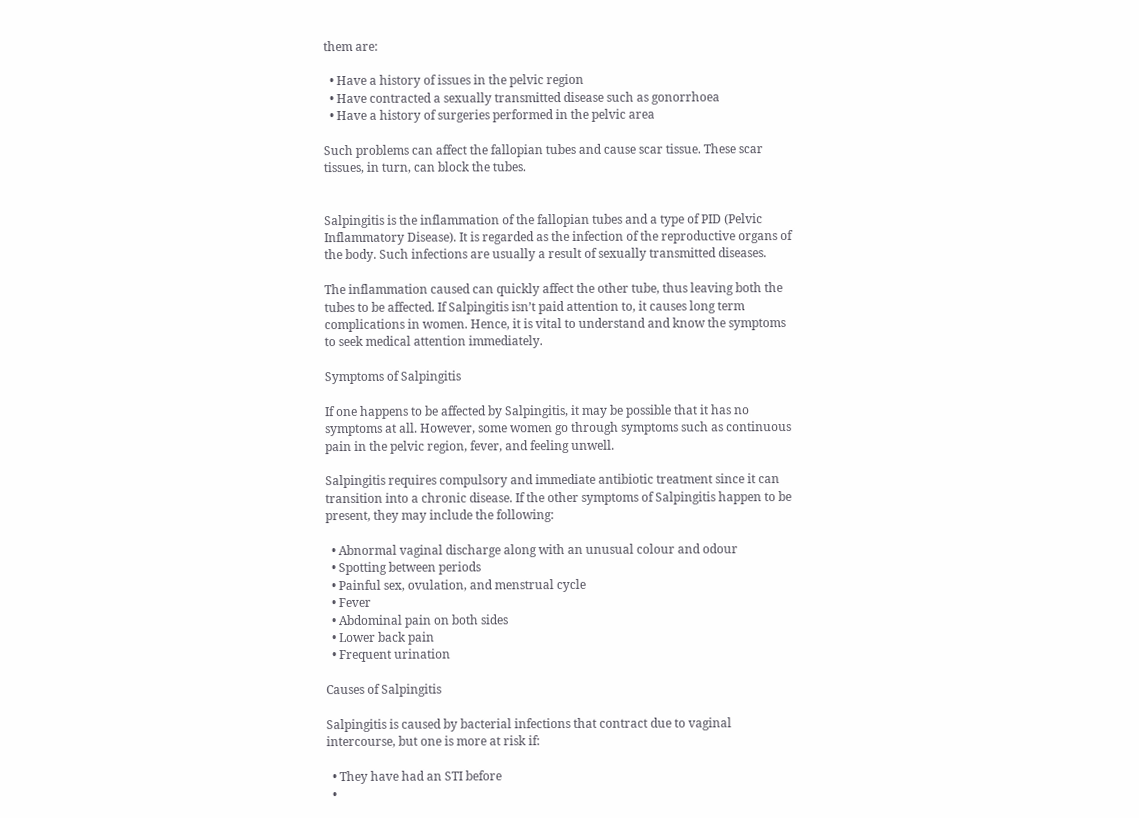them are:

  • Have a history of issues in the pelvic region
  • Have contracted a sexually transmitted disease such as gonorrhoea
  • Have a history of surgeries performed in the pelvic area

Such problems can affect the fallopian tubes and cause scar tissue. These scar tissues, in turn, can block the tubes.


Salpingitis is the inflammation of the fallopian tubes and a type of PID (Pelvic Inflammatory Disease). It is regarded as the infection of the reproductive organs of the body. Such infections are usually a result of sexually transmitted diseases.

The inflammation caused can quickly affect the other tube, thus leaving both the tubes to be affected. If Salpingitis isn’t paid attention to, it causes long term complications in women. Hence, it is vital to understand and know the symptoms to seek medical attention immediately.

Symptoms of Salpingitis

If one happens to be affected by Salpingitis, it may be possible that it has no symptoms at all. However, some women go through symptoms such as continuous pain in the pelvic region, fever, and feeling unwell.

Salpingitis requires compulsory and immediate antibiotic treatment since it can transition into a chronic disease. If the other symptoms of Salpingitis happen to be present, they may include the following:

  • Abnormal vaginal discharge along with an unusual colour and odour
  • Spotting between periods
  • Painful sex, ovulation, and menstrual cycle
  • Fever
  • Abdominal pain on both sides
  • Lower back pain
  • Frequent urination

Causes of Salpingitis

Salpingitis is caused by bacterial infections that contract due to vaginal intercourse, but one is more at risk if:

  • They have had an STI before
  •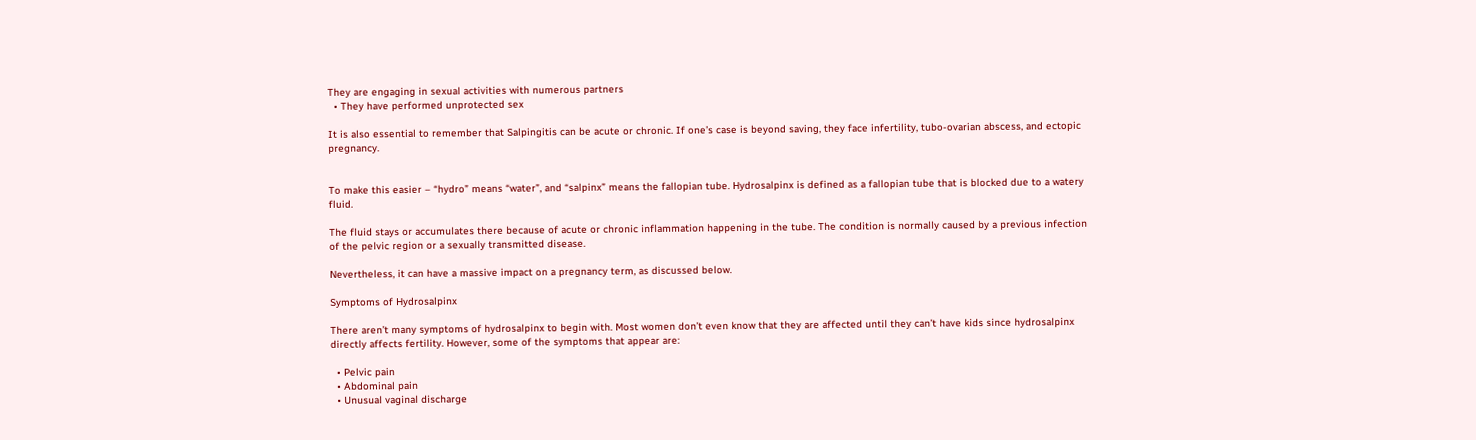They are engaging in sexual activities with numerous partners
  • They have performed unprotected sex

It is also essential to remember that Salpingitis can be acute or chronic. If one’s case is beyond saving, they face infertility, tubo-ovarian abscess, and ectopic pregnancy.


To make this easier – “hydro” means “water”, and “salpinx” means the fallopian tube. Hydrosalpinx is defined as a fallopian tube that is blocked due to a watery fluid.

The fluid stays or accumulates there because of acute or chronic inflammation happening in the tube. The condition is normally caused by a previous infection of the pelvic region or a sexually transmitted disease.

Nevertheless, it can have a massive impact on a pregnancy term, as discussed below.

Symptoms of Hydrosalpinx

There aren’t many symptoms of hydrosalpinx to begin with. Most women don’t even know that they are affected until they can’t have kids since hydrosalpinx directly affects fertility. However, some of the symptoms that appear are:

  • Pelvic pain
  • Abdominal pain
  • Unusual vaginal discharge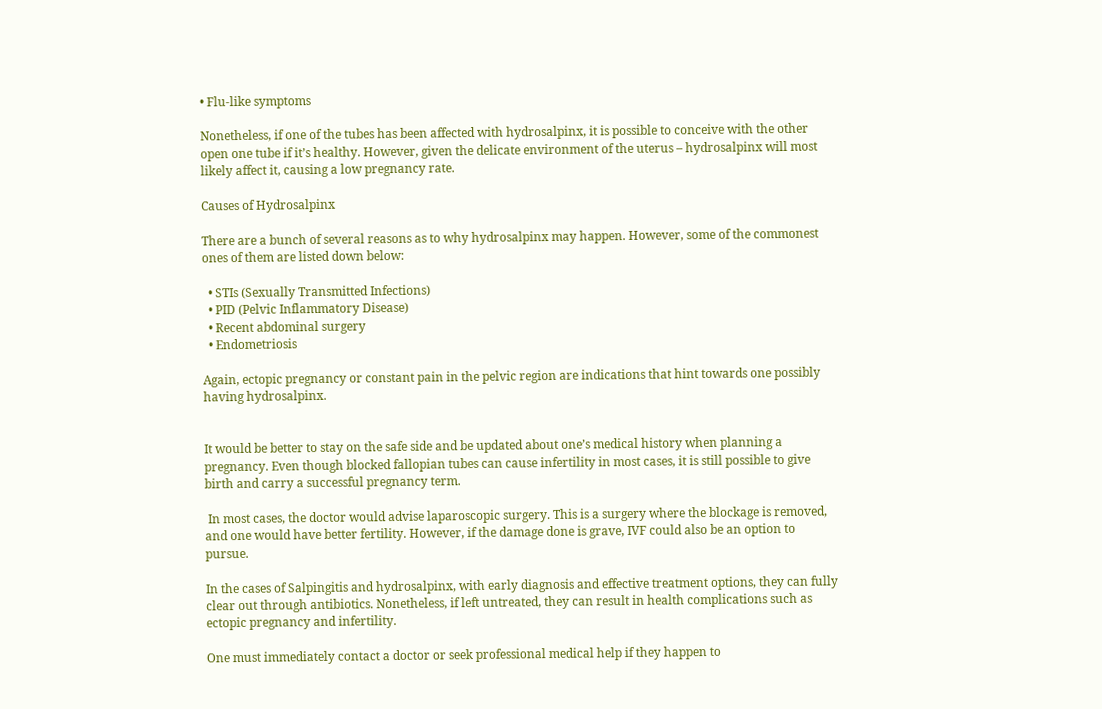• Flu-like symptoms

Nonetheless, if one of the tubes has been affected with hydrosalpinx, it is possible to conceive with the other open one tube if it’s healthy. However, given the delicate environment of the uterus – hydrosalpinx will most likely affect it, causing a low pregnancy rate.

Causes of Hydrosalpinx

There are a bunch of several reasons as to why hydrosalpinx may happen. However, some of the commonest ones of them are listed down below:

  • STIs (Sexually Transmitted Infections)
  • PID (Pelvic Inflammatory Disease)
  • Recent abdominal surgery
  • Endometriosis

Again, ectopic pregnancy or constant pain in the pelvic region are indications that hint towards one possibly having hydrosalpinx.


It would be better to stay on the safe side and be updated about one’s medical history when planning a pregnancy. Even though blocked fallopian tubes can cause infertility in most cases, it is still possible to give birth and carry a successful pregnancy term.

 In most cases, the doctor would advise laparoscopic surgery. This is a surgery where the blockage is removed, and one would have better fertility. However, if the damage done is grave, IVF could also be an option to pursue.

In the cases of Salpingitis and hydrosalpinx, with early diagnosis and effective treatment options, they can fully clear out through antibiotics. Nonetheless, if left untreated, they can result in health complications such as ectopic pregnancy and infertility.

One must immediately contact a doctor or seek professional medical help if they happen to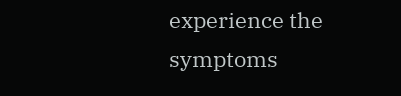experience the symptoms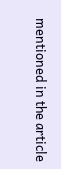mentioned in the article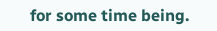for some time being.